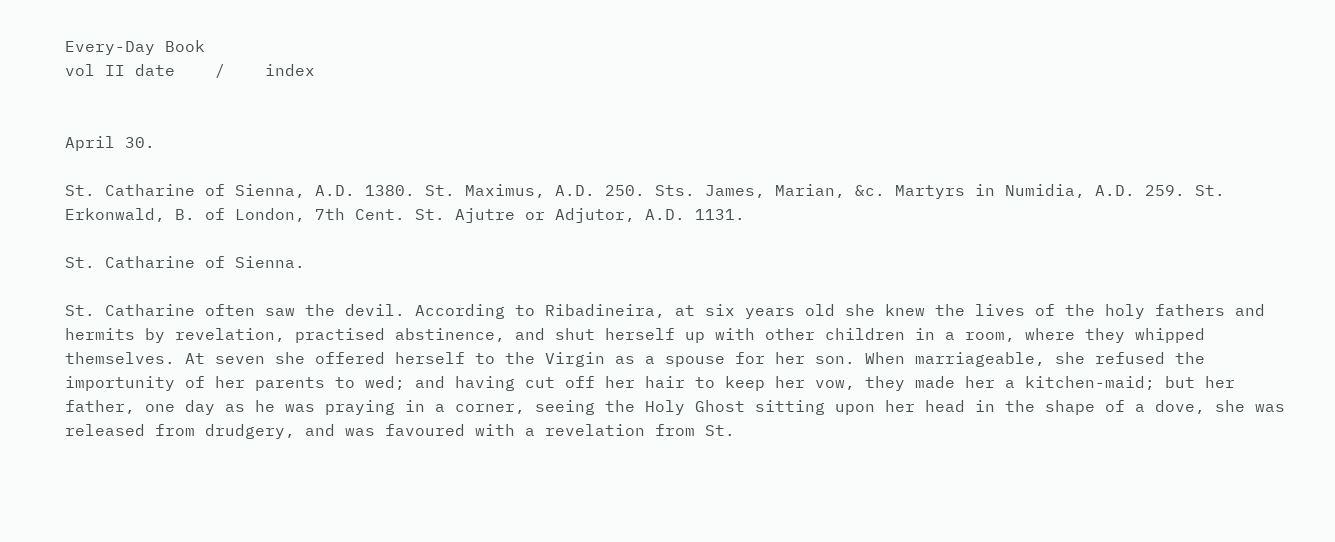Every-Day Book
vol II date    /    index


April 30.

St. Catharine of Sienna, A.D. 1380. St. Maximus, A.D. 250. Sts. James, Marian, &c. Martyrs in Numidia, A.D. 259. St. Erkonwald, B. of London, 7th Cent. St. Ajutre or Adjutor, A.D. 1131.

St. Catharine of Sienna.

St. Catharine often saw the devil. According to Ribadineira, at six years old she knew the lives of the holy fathers and hermits by revelation, practised abstinence, and shut herself up with other children in a room, where they whipped themselves. At seven she offered herself to the Virgin as a spouse for her son. When marriageable, she refused the importunity of her parents to wed; and having cut off her hair to keep her vow, they made her a kitchen-maid; but her father, one day as he was praying in a corner, seeing the Holy Ghost sitting upon her head in the shape of a dove, she was released from drudgery, and was favoured with a revelation from St.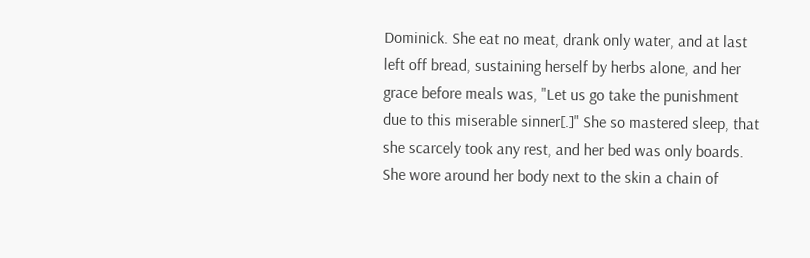Dominick. She eat no meat, drank only water, and at last left off bread, sustaining herself by herbs alone, and her grace before meals was, "Let us go take the punishment due to this miserable sinner[.]" She so mastered sleep, that she scarcely took any rest, and her bed was only boards. She wore around her body next to the skin a chain of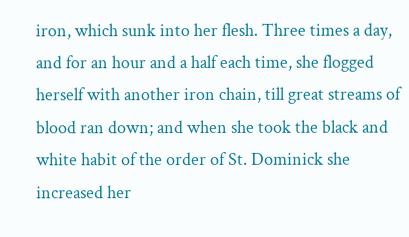iron, which sunk into her flesh. Three times a day, and for an hour and a half each time, she flogged herself with another iron chain, till great streams of blood ran down; and when she took the black and white habit of the order of St. Dominick she increased her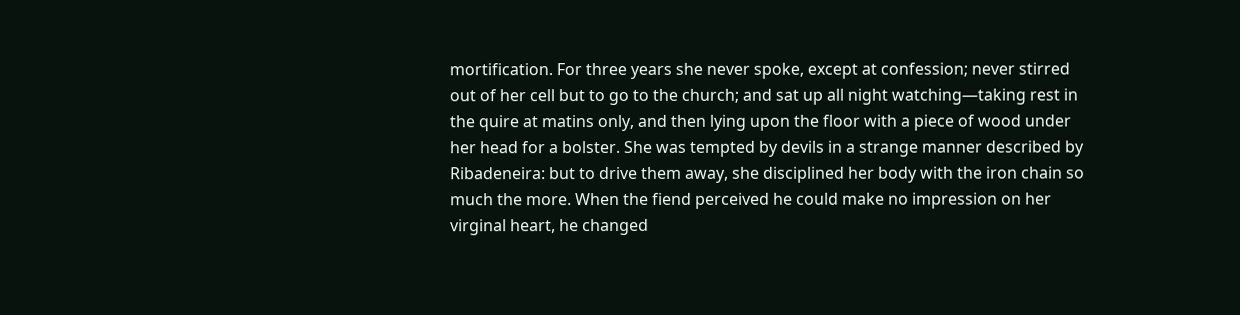mortification. For three years she never spoke, except at confession; never stirred out of her cell but to go to the church; and sat up all night watching—taking rest in the quire at matins only, and then lying upon the floor with a piece of wood under her head for a bolster. She was tempted by devils in a strange manner described by Ribadeneira: but to drive them away, she disciplined her body with the iron chain so much the more. When the fiend perceived he could make no impression on her virginal heart, he changed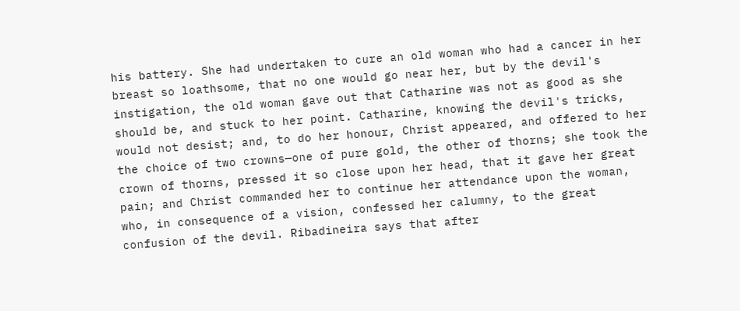his battery. She had undertaken to cure an old woman who had a cancer in her breast so loathsome, that no one would go near her, but by the devil's instigation, the old woman gave out that Catharine was not as good as she should be, and stuck to her point. Catharine, knowing the devil's tricks, would not desist; and, to do her honour, Christ appeared, and offered to her the choice of two crowns—one of pure gold, the other of thorns; she took the crown of thorns, pressed it so close upon her head, that it gave her great pain; and Christ commanded her to continue her attendance upon the woman, who, in consequence of a vision, confessed her calumny, to the great confusion of the devil. Ribadineira says that after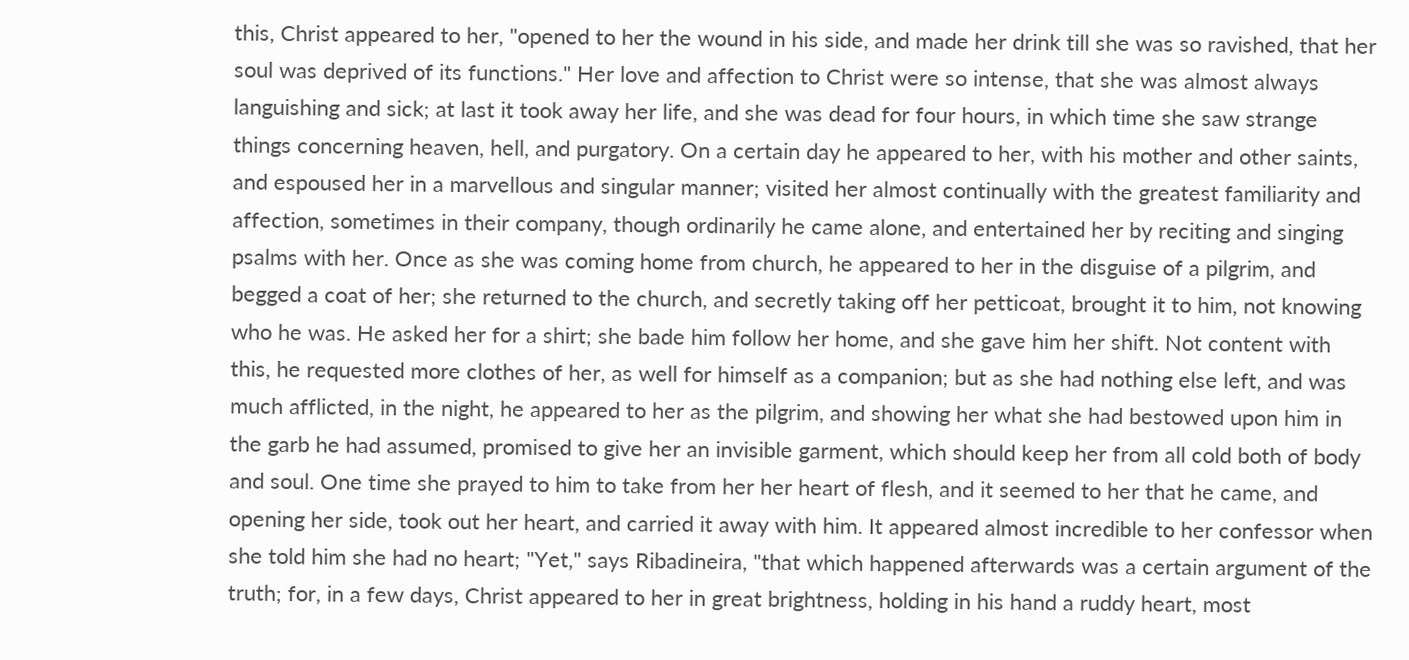this, Christ appeared to her, "opened to her the wound in his side, and made her drink till she was so ravished, that her soul was deprived of its functions." Her love and affection to Christ were so intense, that she was almost always languishing and sick; at last it took away her life, and she was dead for four hours, in which time she saw strange things concerning heaven, hell, and purgatory. On a certain day he appeared to her, with his mother and other saints, and espoused her in a marvellous and singular manner; visited her almost continually with the greatest familiarity and affection, sometimes in their company, though ordinarily he came alone, and entertained her by reciting and singing psalms with her. Once as she was coming home from church, he appeared to her in the disguise of a pilgrim, and begged a coat of her; she returned to the church, and secretly taking off her petticoat, brought it to him, not knowing who he was. He asked her for a shirt; she bade him follow her home, and she gave him her shift. Not content with this, he requested more clothes of her, as well for himself as a companion; but as she had nothing else left, and was much afflicted, in the night, he appeared to her as the pilgrim, and showing her what she had bestowed upon him in the garb he had assumed, promised to give her an invisible garment, which should keep her from all cold both of body and soul. One time she prayed to him to take from her her heart of flesh, and it seemed to her that he came, and opening her side, took out her heart, and carried it away with him. It appeared almost incredible to her confessor when she told him she had no heart; "Yet," says Ribadineira, "that which happened afterwards was a certain argument of the truth; for, in a few days, Christ appeared to her in great brightness, holding in his hand a ruddy heart, most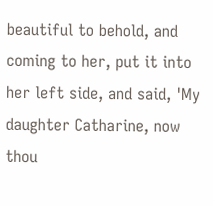beautiful to behold, and coming to her, put it into her left side, and said, 'My daughter Catharine, now thou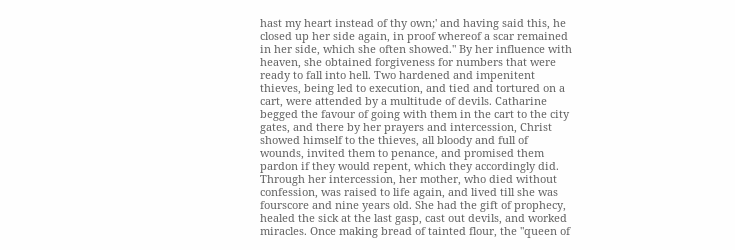hast my heart instead of thy own;' and having said this, he closed up her side again, in proof whereof a scar remained in her side, which she often showed." By her influence with heaven, she obtained forgiveness for numbers that were ready to fall into hell. Two hardened and impenitent thieves, being led to execution, and tied and tortured on a cart, were attended by a multitude of devils. Catharine begged the favour of going with them in the cart to the city gates, and there by her prayers and intercession, Christ showed himself to the thieves, all bloody and full of wounds, invited them to penance, and promised them pardon if they would repent, which they accordingly did. Through her intercession, her mother, who died without confession, was raised to life again, and lived till she was fourscore and nine years old. She had the gift of prophecy, healed the sick at the last gasp, cast out devils, and worked miracles. Once making bread of tainted flour, the "queen of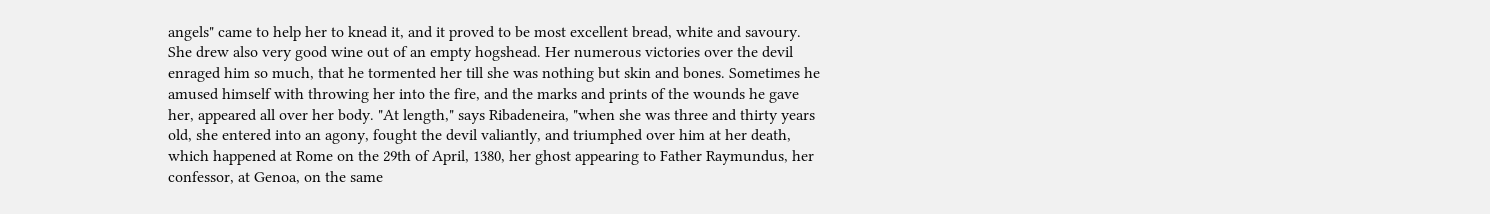angels" came to help her to knead it, and it proved to be most excellent bread, white and savoury. She drew also very good wine out of an empty hogshead. Her numerous victories over the devil enraged him so much, that he tormented her till she was nothing but skin and bones. Sometimes he amused himself with throwing her into the fire, and the marks and prints of the wounds he gave her, appeared all over her body. "At length," says Ribadeneira, "when she was three and thirty years old, she entered into an agony, fought the devil valiantly, and triumphed over him at her death, which happened at Rome on the 29th of April, 1380, her ghost appearing to Father Raymundus, her confessor, at Genoa, on the same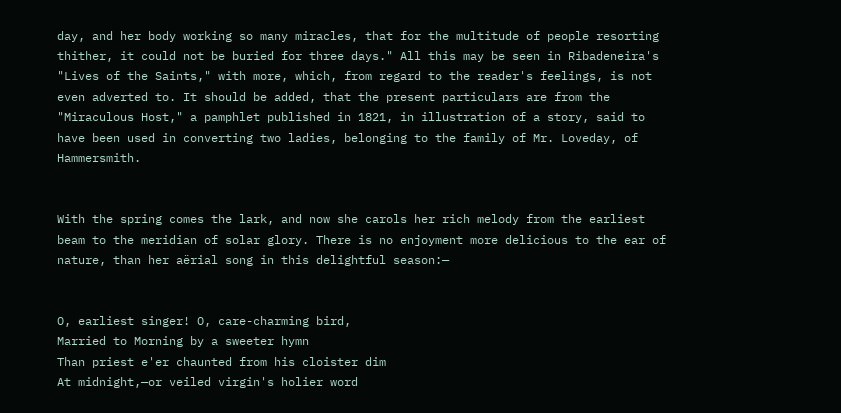day, and her body working so many miracles, that for the multitude of people resorting thither, it could not be buried for three days." All this may be seen in Ribadeneira's "Lives of the Saints," with more, which, from regard to the reader's feelings, is not even adverted to. It should be added, that the present particulars are from the "Miraculous Host," a pamphlet published in 1821, in illustration of a story, said to have been used in converting two ladies, belonging to the family of Mr. Loveday, of Hammersmith.


With the spring comes the lark, and now she carols her rich melody from the earliest beam to the meridian of solar glory. There is no enjoyment more delicious to the ear of nature, than her aërial song in this delightful season:—


O, earliest singer! O, care-charming bird,
Married to Morning by a sweeter hymn
Than priest e'er chaunted from his cloister dim
At midnight,—or veiled virgin's holier word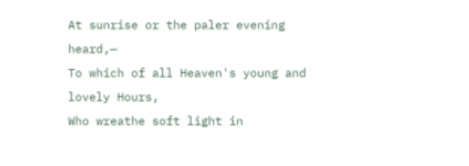At sunrise or the paler evening heard,—
To which of all Heaven's young and lovely Hours,
Who wreathe soft light in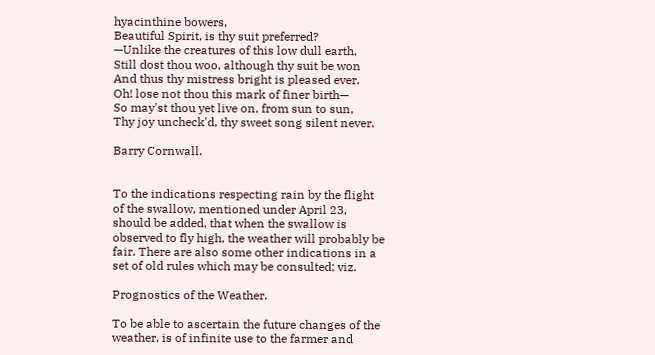hyacinthine bowers,
Beautiful Spirit, is thy suit preferred?
—Unlike the creatures of this low dull earth,
Still dost thou woo, although thy suit be won
And thus thy mistress bright is pleased ever.
Oh! lose not thou this mark of finer birth—
So may'st thou yet live on, from sun to sun,
Thy joy uncheck'd, thy sweet song silent never.

Barry Cornwall.


To the indications respecting rain by the flight of the swallow, mentioned under April 23, should be added, that when the swallow is observed to fly high, the weather will probably be fair. There are also some other indications in a set of old rules which may be consulted; viz.

Prognostics of the Weather.

To be able to ascertain the future changes of the weather, is of infinite use to the farmer and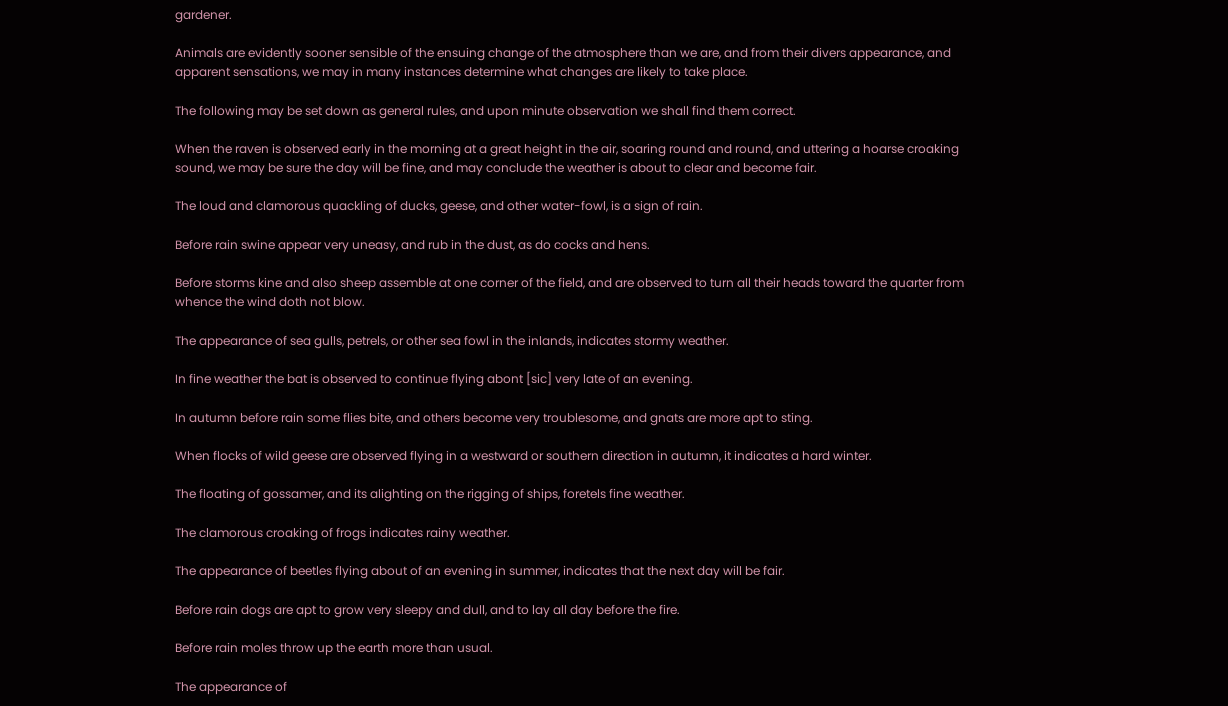gardener.

Animals are evidently sooner sensible of the ensuing change of the atmosphere than we are, and from their divers appearance, and apparent sensations, we may in many instances determine what changes are likely to take place.

The following may be set down as general rules, and upon minute observation we shall find them correct.

When the raven is observed early in the morning at a great height in the air, soaring round and round, and uttering a hoarse croaking sound, we may be sure the day will be fine, and may conclude the weather is about to clear and become fair.

The loud and clamorous quackling of ducks, geese, and other water-fowl, is a sign of rain.

Before rain swine appear very uneasy, and rub in the dust, as do cocks and hens.

Before storms kine and also sheep assemble at one corner of the field, and are observed to turn all their heads toward the quarter from whence the wind doth not blow.

The appearance of sea gulls, petrels, or other sea fowl in the inlands, indicates stormy weather.

In fine weather the bat is observed to continue flying abont [sic] very late of an evening.

In autumn before rain some flies bite, and others become very troublesome, and gnats are more apt to sting.

When flocks of wild geese are observed flying in a westward or southern direction in autumn, it indicates a hard winter.

The floating of gossamer, and its alighting on the rigging of ships, foretels fine weather.

The clamorous croaking of frogs indicates rainy weather.

The appearance of beetles flying about of an evening in summer, indicates that the next day will be fair.

Before rain dogs are apt to grow very sleepy and dull, and to lay all day before the fire.

Before rain moles throw up the earth more than usual.

The appearance of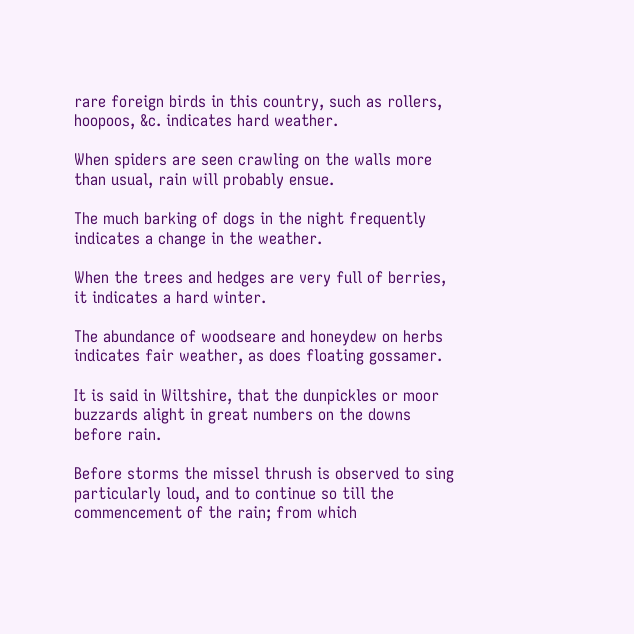rare foreign birds in this country, such as rollers, hoopoos, &c. indicates hard weather.

When spiders are seen crawling on the walls more than usual, rain will probably ensue.

The much barking of dogs in the night frequently indicates a change in the weather.

When the trees and hedges are very full of berries, it indicates a hard winter.

The abundance of woodseare and honeydew on herbs indicates fair weather, as does floating gossamer.

It is said in Wiltshire, that the dunpickles or moor buzzards alight in great numbers on the downs before rain.

Before storms the missel thrush is observed to sing particularly loud, and to continue so till the commencement of the rain; from which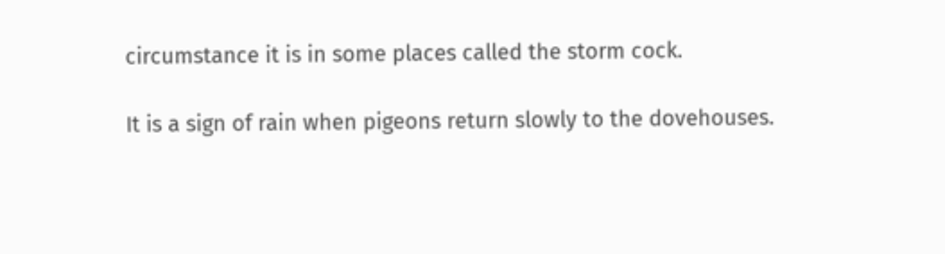circumstance it is in some places called the storm cock.

It is a sign of rain when pigeons return slowly to the dovehouses.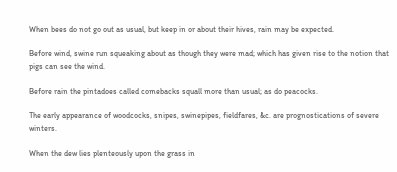When bees do not go out as usual, but keep in or about their hives, rain may be expected.

Before wind, swine run squeaking about as though they were mad; which has given rise to the notion that pigs can see the wind.

Before rain the pintadoes called comebacks squall more than usual; as do peacocks.

The early appearance of woodcocks, snipes, swinepipes, fieldfares, &c. are prognostications of severe winters.

When the dew lies plenteously upon the grass in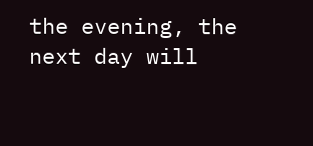the evening, the next day will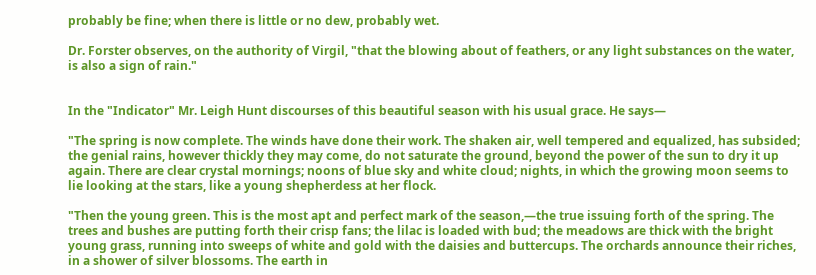probably be fine; when there is little or no dew, probably wet.

Dr. Forster observes, on the authority of Virgil, "that the blowing about of feathers, or any light substances on the water, is also a sign of rain."


In the "Indicator" Mr. Leigh Hunt discourses of this beautiful season with his usual grace. He says—

"The spring is now complete. The winds have done their work. The shaken air, well tempered and equalized, has subsided; the genial rains, however thickly they may come, do not saturate the ground, beyond the power of the sun to dry it up again. There are clear crystal mornings; noons of blue sky and white cloud; nights, in which the growing moon seems to lie looking at the stars, like a young shepherdess at her flock.

"Then the young green. This is the most apt and perfect mark of the season,—the true issuing forth of the spring. The trees and bushes are putting forth their crisp fans; the lilac is loaded with bud; the meadows are thick with the bright young grass, running into sweeps of white and gold with the daisies and buttercups. The orchards announce their riches, in a shower of silver blossoms. The earth in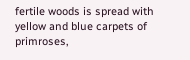fertile woods is spread with yellow and blue carpets of primroses,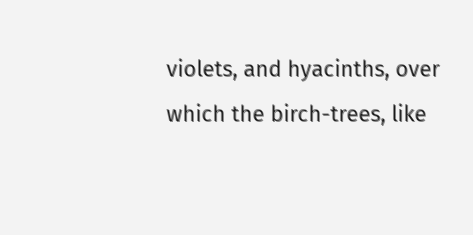violets, and hyacinths, over which the birch-trees, like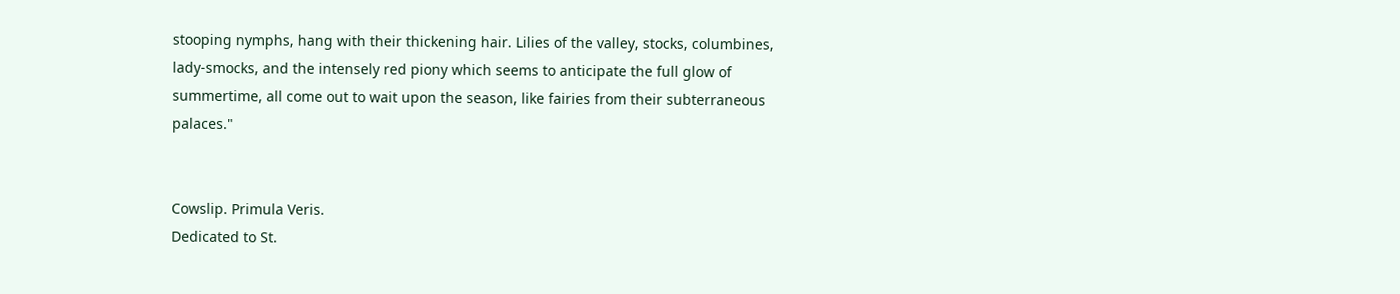stooping nymphs, hang with their thickening hair. Lilies of the valley, stocks, columbines, lady-smocks, and the intensely red piony which seems to anticipate the full glow of summertime, all come out to wait upon the season, like fairies from their subterraneous palaces."


Cowslip. Primula Veris.
Dedicated to St.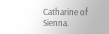Catharine of Sienna.